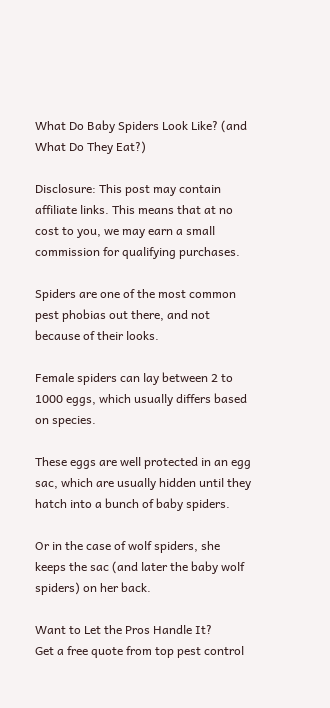What Do Baby Spiders Look Like? (and What Do They Eat?)

Disclosure: This post may contain affiliate links. This means that at no cost to you, we may earn a small commission for qualifying purchases.

Spiders are one of the most common pest phobias out there, and not because of their looks.

Female spiders can lay between 2 to 1000 eggs, which usually differs based on species.

These eggs are well protected in an egg sac, which are usually hidden until they hatch into a bunch of baby spiders.

Or in the case of wolf spiders, she keeps the sac (and later the baby wolf spiders) on her back.

Want to Let the Pros Handle It?
Get a free quote from top pest control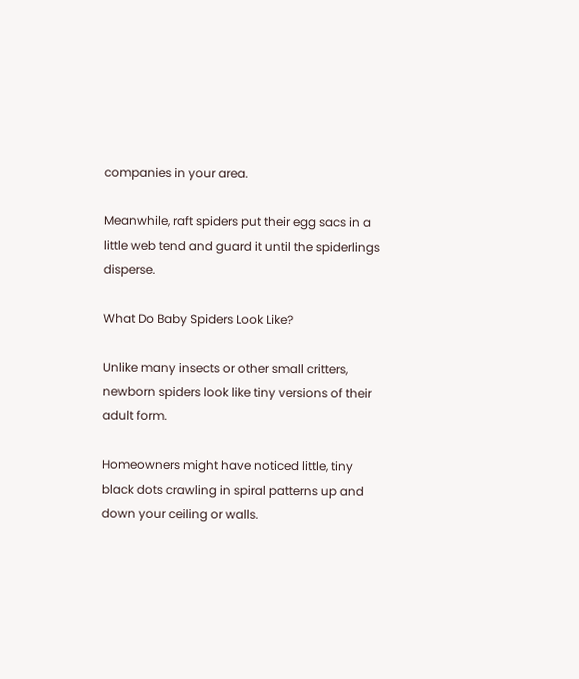companies in your area.

Meanwhile, raft spiders put their egg sacs in a little web tend and guard it until the spiderlings disperse.

What Do Baby Spiders Look Like?

Unlike many insects or other small critters, newborn spiders look like tiny versions of their adult form.

Homeowners might have noticed little, tiny black dots crawling in spiral patterns up and down your ceiling or walls.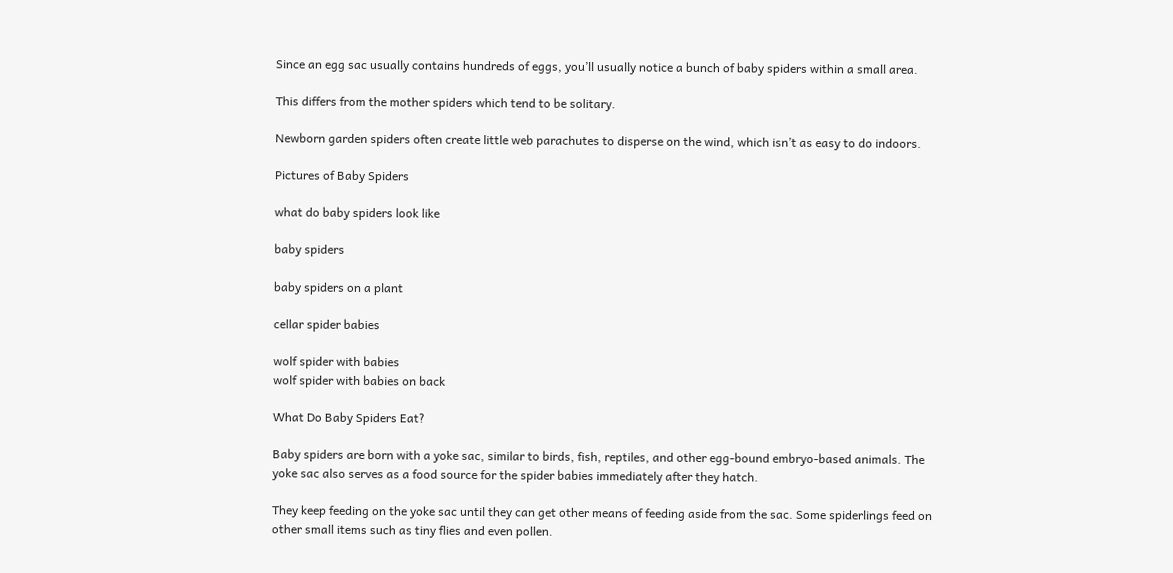Since an egg sac usually contains hundreds of eggs, you’ll usually notice a bunch of baby spiders within a small area.

This differs from the mother spiders which tend to be solitary.

Newborn garden spiders often create little web parachutes to disperse on the wind, which isn’t as easy to do indoors.

Pictures of Baby Spiders

what do baby spiders look like

baby spiders

baby spiders on a plant

cellar spider babies

wolf spider with babies
wolf spider with babies on back

What Do Baby Spiders Eat?

Baby spiders are born with a yoke sac, similar to birds, fish, reptiles, and other egg-bound embryo-based animals. The yoke sac also serves as a food source for the spider babies immediately after they hatch.

They keep feeding on the yoke sac until they can get other means of feeding aside from the sac. Some spiderlings feed on other small items such as tiny flies and even pollen.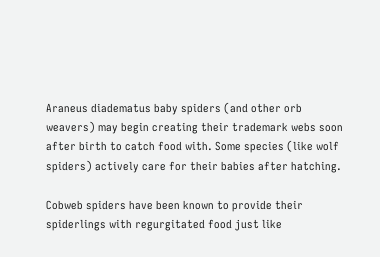Araneus diadematus baby spiders (and other orb weavers) may begin creating their trademark webs soon after birth to catch food with. Some species (like wolf spiders) actively care for their babies after hatching.

Cobweb spiders have been known to provide their spiderlings with regurgitated food just like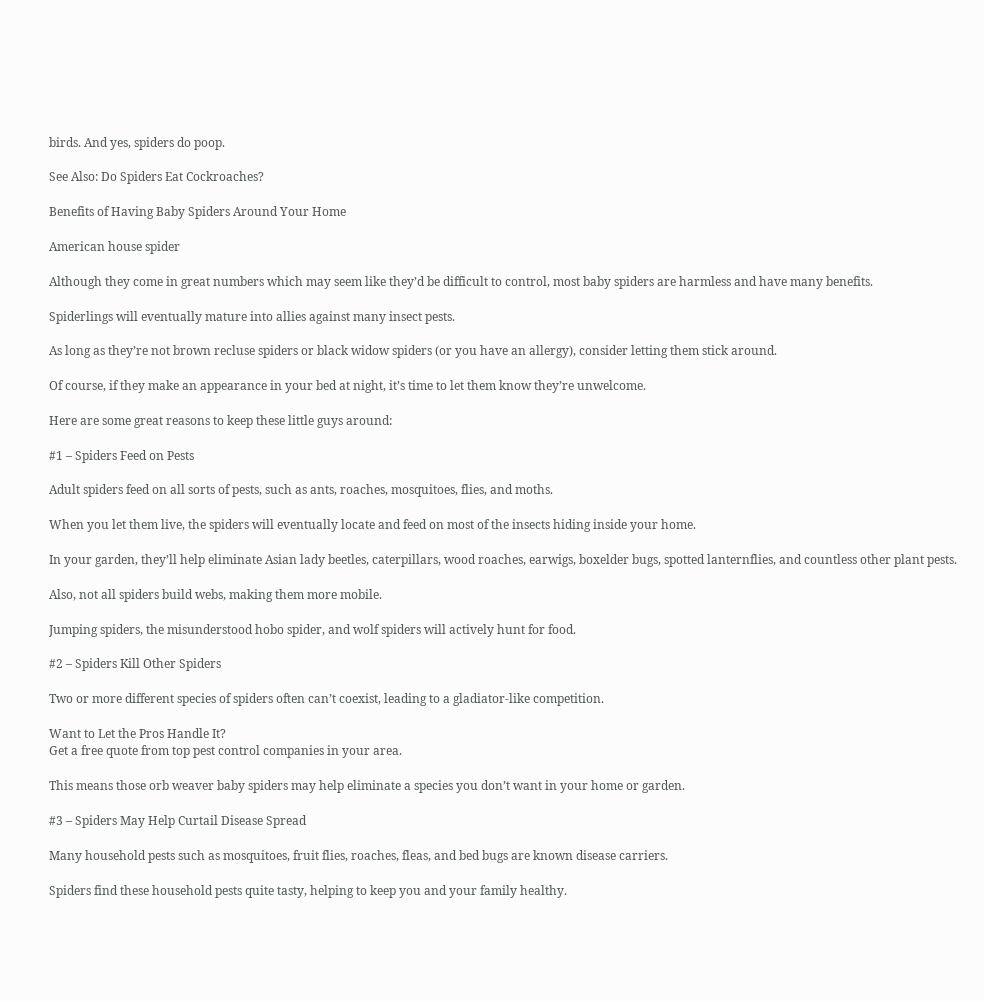birds. And yes, spiders do poop.

See Also: Do Spiders Eat Cockroaches?

Benefits of Having Baby Spiders Around Your Home

American house spider

Although they come in great numbers which may seem like they’d be difficult to control, most baby spiders are harmless and have many benefits.

Spiderlings will eventually mature into allies against many insect pests.

As long as they’re not brown recluse spiders or black widow spiders (or you have an allergy), consider letting them stick around.

Of course, if they make an appearance in your bed at night, it’s time to let them know they’re unwelcome.

Here are some great reasons to keep these little guys around:

#1 – Spiders Feed on Pests

Adult spiders feed on all sorts of pests, such as ants, roaches, mosquitoes, flies, and moths.

When you let them live, the spiders will eventually locate and feed on most of the insects hiding inside your home.

In your garden, they’ll help eliminate Asian lady beetles, caterpillars, wood roaches, earwigs, boxelder bugs, spotted lanternflies, and countless other plant pests.

Also, not all spiders build webs, making them more mobile.

Jumping spiders, the misunderstood hobo spider, and wolf spiders will actively hunt for food.

#2 – Spiders Kill Other Spiders

Two or more different species of spiders often can’t coexist, leading to a gladiator-like competition.

Want to Let the Pros Handle It?
Get a free quote from top pest control companies in your area.

This means those orb weaver baby spiders may help eliminate a species you don’t want in your home or garden.

#3 – Spiders May Help Curtail Disease Spread

Many household pests such as mosquitoes, fruit flies, roaches, fleas, and bed bugs are known disease carriers.

Spiders find these household pests quite tasty, helping to keep you and your family healthy.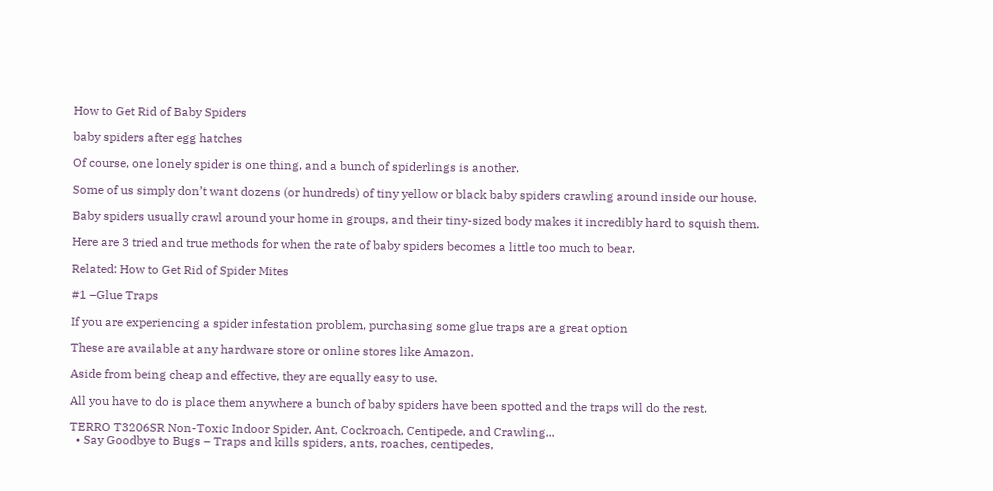How to Get Rid of Baby Spiders

baby spiders after egg hatches

Of course, one lonely spider is one thing, and a bunch of spiderlings is another.

Some of us simply don’t want dozens (or hundreds) of tiny yellow or black baby spiders crawling around inside our house.

Baby spiders usually crawl around your home in groups, and their tiny-sized body makes it incredibly hard to squish them.

Here are 3 tried and true methods for when the rate of baby spiders becomes a little too much to bear.

Related: How to Get Rid of Spider Mites

#1 –Glue Traps

If you are experiencing a spider infestation problem, purchasing some glue traps are a great option

These are available at any hardware store or online stores like Amazon.

Aside from being cheap and effective, they are equally easy to use.

All you have to do is place them anywhere a bunch of baby spiders have been spotted and the traps will do the rest.

TERRO T3206SR Non-Toxic Indoor Spider, Ant, Cockroach, Centipede, and Crawling...
  • Say Goodbye to Bugs – Traps and kills spiders, ants, roaches, centipedes,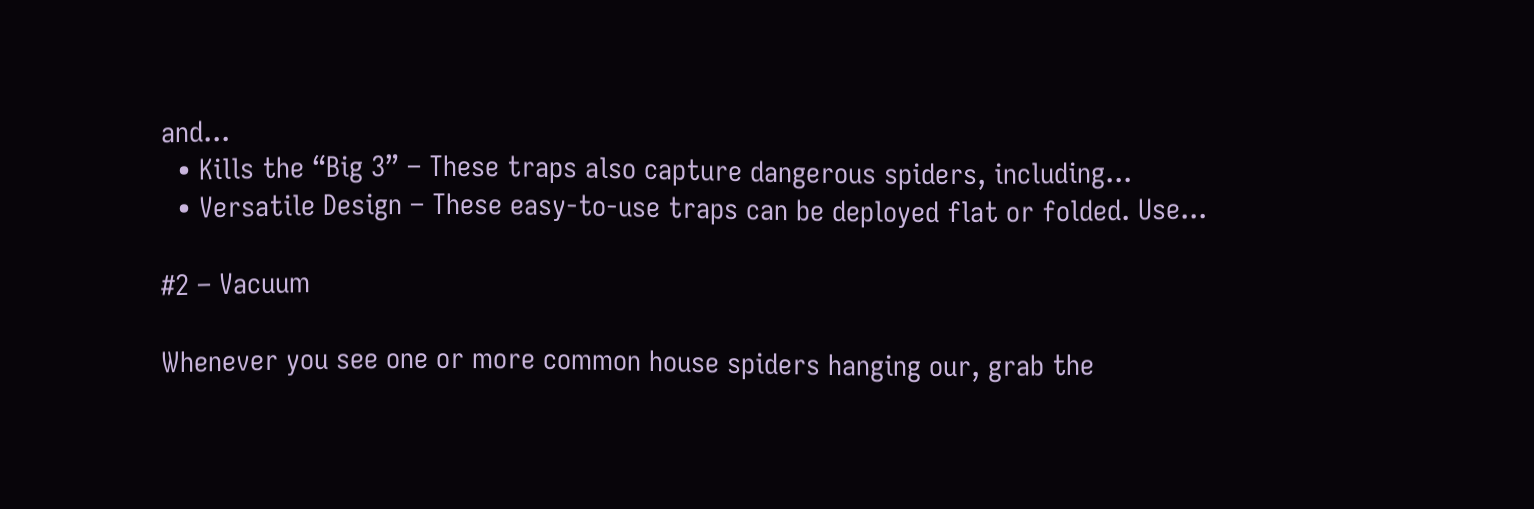and...
  • Kills the “Big 3” – These traps also capture dangerous spiders, including...
  • Versatile Design – These easy-to-use traps can be deployed flat or folded. Use...

#2 – Vacuum

Whenever you see one or more common house spiders hanging our, grab the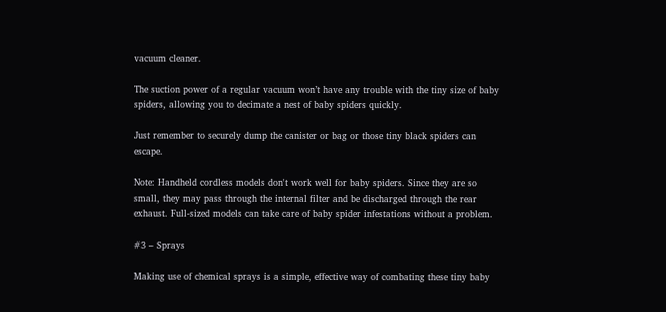vacuum cleaner.

The suction power of a regular vacuum won’t have any trouble with the tiny size of baby spiders, allowing you to decimate a nest of baby spiders quickly.

Just remember to securely dump the canister or bag or those tiny black spiders can escape.

Note: Handheld cordless models don't work well for baby spiders. Since they are so small, they may pass through the internal filter and be discharged through the rear exhaust. Full-sized models can take care of baby spider infestations without a problem.

#3 – Sprays

Making use of chemical sprays is a simple, effective way of combating these tiny baby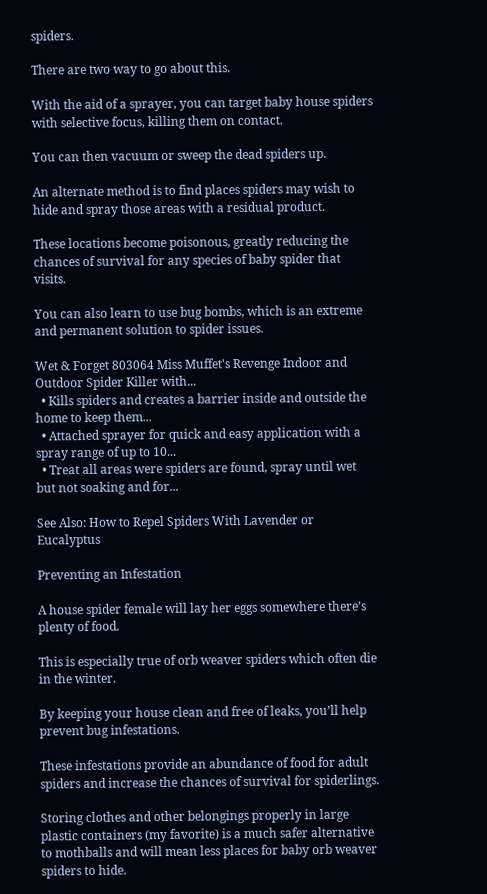spiders.

There are two way to go about this.

With the aid of a sprayer, you can target baby house spiders with selective focus, killing them on contact.

You can then vacuum or sweep the dead spiders up.

An alternate method is to find places spiders may wish to hide and spray those areas with a residual product.

These locations become poisonous, greatly reducing the chances of survival for any species of baby spider that visits.

You can also learn to use bug bombs, which is an extreme and permanent solution to spider issues.

Wet & Forget 803064 Miss Muffet's Revenge Indoor and Outdoor Spider Killer with...
  • Kills spiders and creates a barrier inside and outside the home to keep them...
  • Attached sprayer for quick and easy application with a spray range of up to 10...
  • Treat all areas were spiders are found, spray until wet but not soaking and for...

See Also: How to Repel Spiders With Lavender or Eucalyptus

Preventing an Infestation

A house spider female will lay her eggs somewhere there’s plenty of food.

This is especially true of orb weaver spiders which often die in the winter.

By keeping your house clean and free of leaks, you’ll help prevent bug infestations.

These infestations provide an abundance of food for adult spiders and increase the chances of survival for spiderlings.

Storing clothes and other belongings properly in large plastic containers (my favorite) is a much safer alternative to mothballs and will mean less places for baby orb weaver spiders to hide.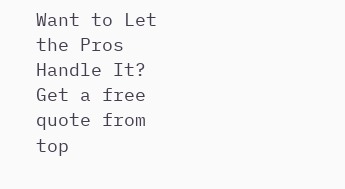Want to Let the Pros Handle It?
Get a free quote from top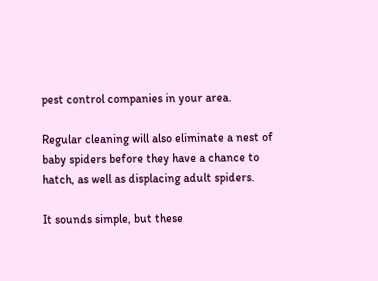pest control companies in your area.

Regular cleaning will also eliminate a nest of baby spiders before they have a chance to hatch, as well as displacing adult spiders.

It sounds simple, but these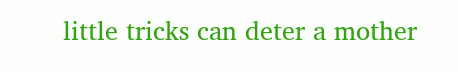little tricks can deter a mother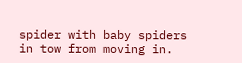spider with baby spiders in tow from moving in.